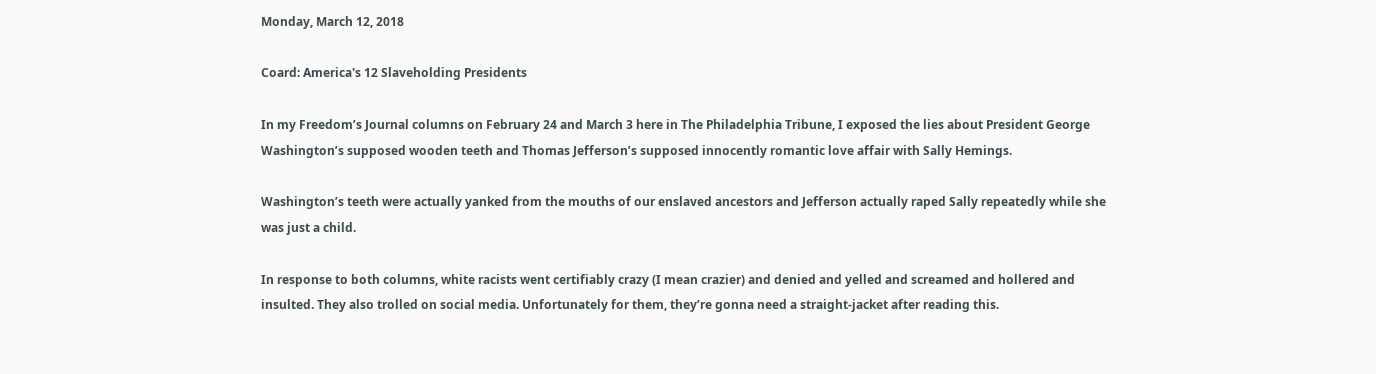Monday, March 12, 2018

Coard: America's 12 Slaveholding Presidents

In my Freedom’s Journal columns on February 24 and March 3 here in The Philadelphia Tribune, I exposed the lies about President George Washington’s supposed wooden teeth and Thomas Jefferson’s supposed innocently romantic love affair with Sally Hemings.

Washington’s teeth were actually yanked from the mouths of our enslaved ancestors and Jefferson actually raped Sally repeatedly while she was just a child.

In response to both columns, white racists went certifiably crazy (I mean crazier) and denied and yelled and screamed and hollered and insulted. They also trolled on social media. Unfortunately for them, they’re gonna need a straight-jacket after reading this.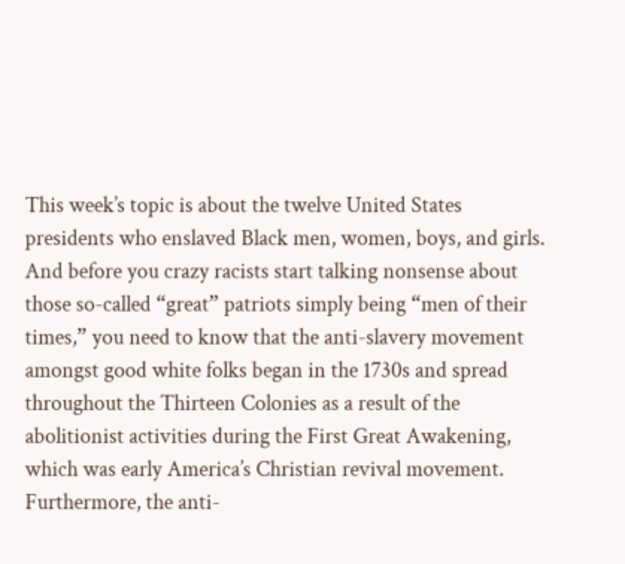This week’s topic is about the twelve United States presidents who enslaved Black men, women, boys, and girls. And before you crazy racists start talking nonsense about those so-called “great” patriots simply being “men of their times,” you need to know that the anti-slavery movement amongst good white folks began in the 1730s and spread throughout the Thirteen Colonies as a result of the abolitionist activities during the First Great Awakening, which was early America’s Christian revival movement. Furthermore, the anti-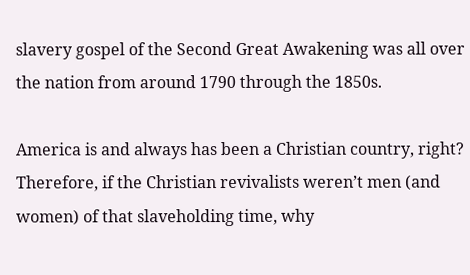slavery gospel of the Second Great Awakening was all over the nation from around 1790 through the 1850s.

America is and always has been a Christian country, right? Therefore, if the Christian revivalists weren’t men (and women) of that slaveholding time, why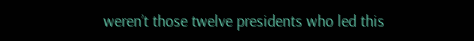weren’t those twelve presidents who led this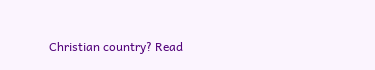Christian country? Read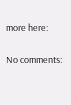more here:

No comments: